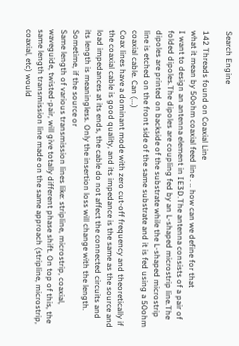Search Engine

142 Threads found on Coaxial Line
what it mean by 50ohm coaxial feed line . .. how can we define for that
I want to design an antenna element in IE3D.The antenna consists of a pair of folded dipoles.The dipoles are coupling fed by an L-shaped microstrip line.The dipoles are printed on backside of the substrate while the L-shaped microstrip line is etched on the front side of the same substrate and it is fed using a 50ohm coaxial cable. Can (...)
Coax lines have a dominant mode with zero cut-off frequency and theoretically if the coaxial cable is good quality, and its impedance is the same as the source and load impedances at its ends, the cable do not affect the connected circuits and its length is meaningless. Only the insertion loss will change with the length. Sometime, if the source or
Same length of various transmission lines like: stripline, microstrip, coaxial, waveguide, twisted-pair, will give totally different phase shift. On top of this, the same length transmission line made on the same approach (stripline, microstrip, coaxial, etc) would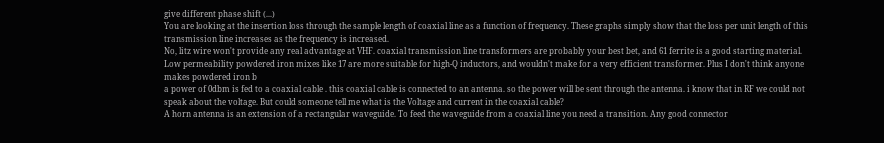give different phase shift (...)
You are looking at the insertion loss through the sample length of coaxial line as a function of frequency. These graphs simply show that the loss per unit length of this transmission line increases as the frequency is increased.
No, litz wire won't provide any real advantage at VHF. coaxial transmission line transformers are probably your best bet, and 61 ferrite is a good starting material. Low permeability powdered iron mixes like 17 are more suitable for high-Q inductors, and wouldn't make for a very efficient transformer. Plus I don't think anyone makes powdered iron b
a power of 0dbm is fed to a coaxial cable . this coaxial cable is connected to an antenna. so the power will be sent through the antenna. i know that in RF we could not speak about the voltage. But could someone tell me what is the Voltage and current in the coaxial cable?
A horn antenna is an extension of a rectangular waveguide. To feed the waveguide from a coaxial line you need a transition. Any good connector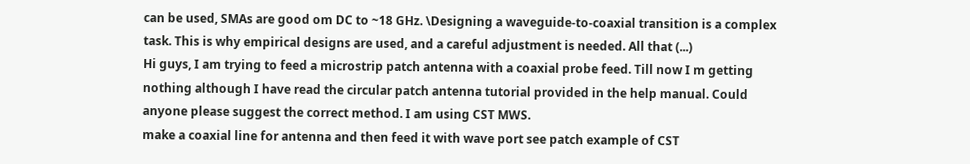can be used, SMAs are good om DC to ~18 GHz. \Designing a waveguide-to-coaxial transition is a complex task. This is why empirical designs are used, and a careful adjustment is needed. All that (...)
Hi guys, I am trying to feed a microstrip patch antenna with a coaxial probe feed. Till now I m getting nothing although I have read the circular patch antenna tutorial provided in the help manual. Could anyone please suggest the correct method. I am using CST MWS.
make a coaxial line for antenna and then feed it with wave port see patch example of CST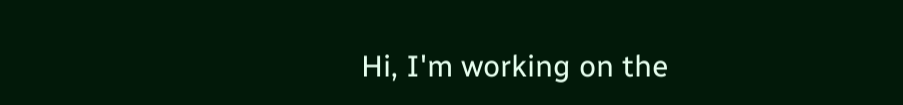Hi, I'm working on the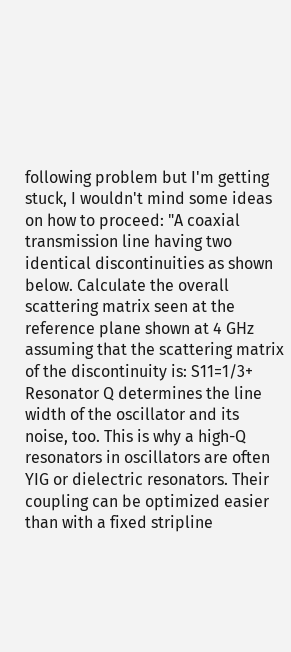following problem but I'm getting stuck, I wouldn't mind some ideas on how to proceed: "A coaxial transmission line having two identical discontinuities as shown below. Calculate the overall scattering matrix seen at the reference plane shown at 4 GHz assuming that the scattering matrix of the discontinuity is: S11=1/3+
Resonator Q determines the line width of the oscillator and its noise, too. This is why a high-Q resonators in oscillators are often YIG or dielectric resonators. Their coupling can be optimized easier than with a fixed stripline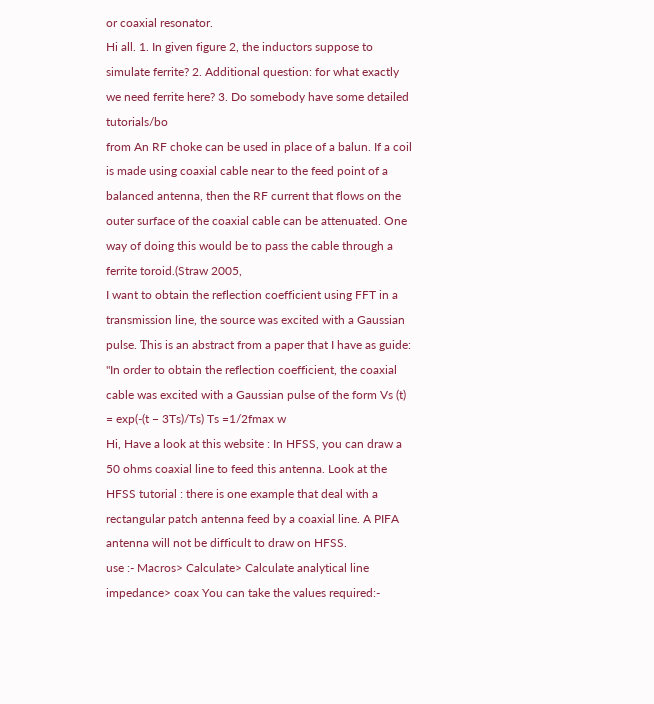or coaxial resonator.
Hi all. 1. In given figure 2, the inductors suppose to simulate ferrite? 2. Additional question: for what exactly we need ferrite here? 3. Do somebody have some detailed tutorials/bo
from An RF choke can be used in place of a balun. If a coil is made using coaxial cable near to the feed point of a balanced antenna, then the RF current that flows on the outer surface of the coaxial cable can be attenuated. One way of doing this would be to pass the cable through a ferrite toroid.(Straw 2005,
I want to obtain the reflection coefficient using FFT in a transmission line, the source was excited with a Gaussian pulse. Τhis is an abstract from a paper that I have as guide: "In order to obtain the reflection coefficient, the coaxial cable was excited with a Gaussian pulse of the form Vs (t) = exp(-(t − 3Ts)/Ts) Ts =1/2fmax w
Hi, Have a look at this website : In HFSS, you can draw a 50 ohms coaxial line to feed this antenna. Look at the HFSS tutorial : there is one example that deal with a rectangular patch antenna feed by a coaxial line. A PIFA antenna will not be difficult to draw on HFSS.
use :- Macros> Calculate> Calculate analytical line impedance> coax You can take the values required:-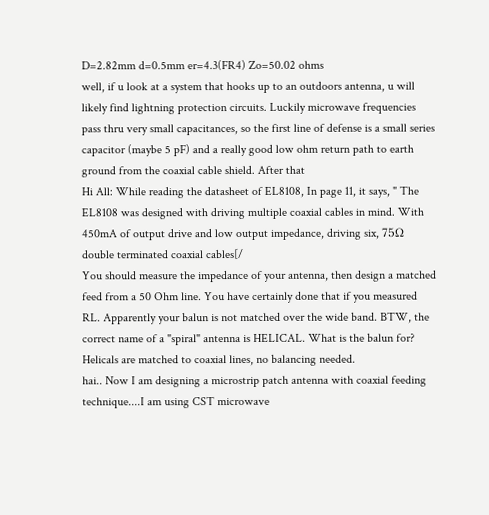D=2.82mm d=0.5mm er=4.3(FR4) Zo=50.02 ohms
well, if u look at a system that hooks up to an outdoors antenna, u will likely find lightning protection circuits. Luckily microwave frequencies pass thru very small capacitances, so the first line of defense is a small series capacitor (maybe 5 pF) and a really good low ohm return path to earth ground from the coaxial cable shield. After that
Hi All: While reading the datasheet of EL8108, In page 11, it says, " The EL8108 was designed with driving multiple coaxial cables in mind. With 450mA of output drive and low output impedance, driving six, 75Ω double terminated coaxial cables[/
You should measure the impedance of your antenna, then design a matched feed from a 50 Ohm line. You have certainly done that if you measured RL. Apparently your balun is not matched over the wide band. BTW, the correct name of a "spiral" antenna is HELICAL. What is the balun for? Helicals are matched to coaxial lines, no balancing needed.
hai.. Now I am designing a microstrip patch antenna with coaxial feeding technique....I am using CST microwave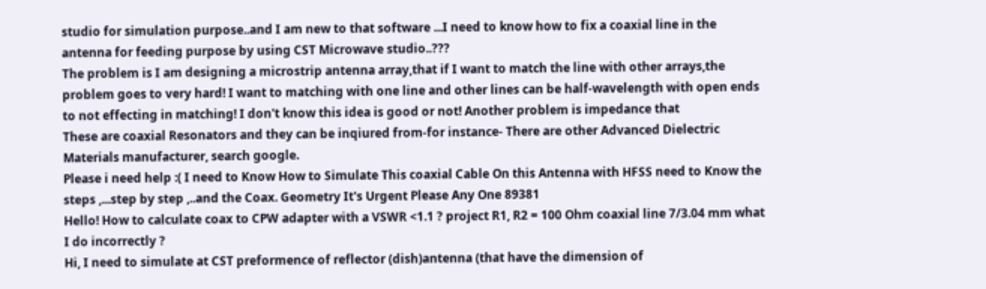studio for simulation purpose..and I am new to that software ...I need to know how to fix a coaxial line in the antenna for feeding purpose by using CST Microwave studio..???
The problem is I am designing a microstrip antenna array,that if I want to match the line with other arrays,the problem goes to very hard! I want to matching with one line and other lines can be half-wavelength with open ends to not effecting in matching! I don't know this idea is good or not! Another problem is impedance that
These are coaxial Resonators and they can be inqiured from-for instance- There are other Advanced Dielectric Materials manufacturer, search google.
Please i need help :( I need to Know How to Simulate This coaxial Cable On this Antenna with HFSS need to Know the steps ,...step by step ,..and the Coax. Geometry It's Urgent Please Any One 89381
Hello! How to calculate coax to CPW adapter with a VSWR <1.1 ? project R1, R2 = 100 Ohm coaxial line 7/3.04 mm what I do incorrectly ?
Hi, I need to simulate at CST preformence of reflector (dish)antenna (that have the dimension of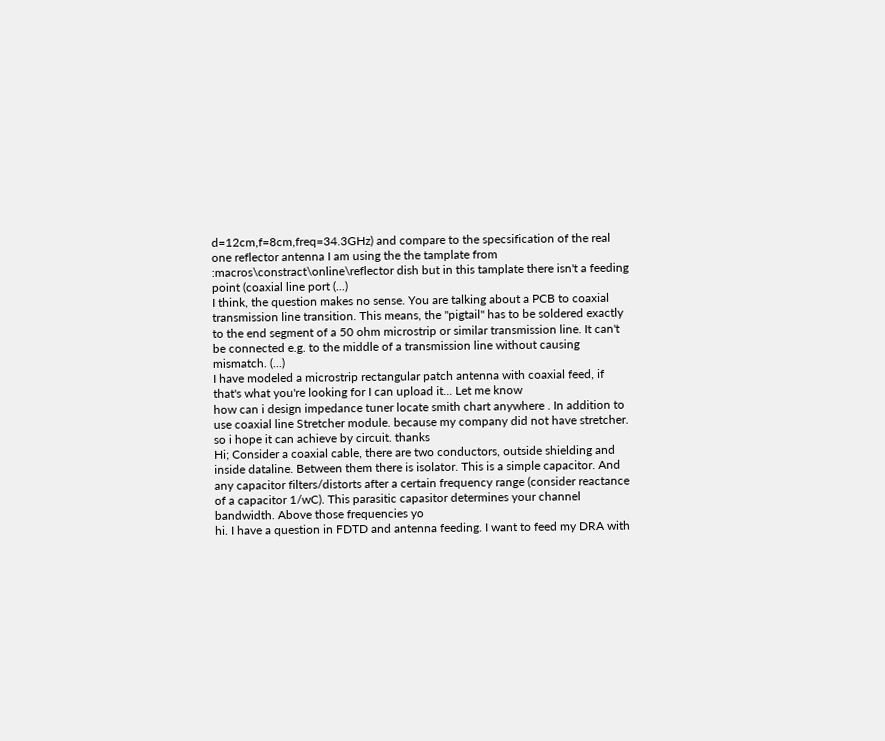d=12cm,f=8cm,freq=34.3GHz) and compare to the specsification of the real one reflector antenna I am using the the tamplate from :macros\constract\online\reflector dish but in this tamplate there isn't a feeding point (coaxial line port (...)
I think, the question makes no sense. You are talking about a PCB to coaxial transmission line transition. This means, the "pigtail" has to be soldered exactly to the end segment of a 50 ohm microstrip or similar transmission line. It can't be connected e.g. to the middle of a transmission line without causing mismatch. (...)
I have modeled a microstrip rectangular patch antenna with coaxial feed, if that's what you're looking for I can upload it... Let me know
how can i design impedance tuner locate smith chart anywhere . In addition to use coaxial line Stretcher module. because my company did not have stretcher. so i hope it can achieve by circuit. thanks
Hi; Consider a coaxial cable, there are two conductors, outside shielding and inside dataline. Between them there is isolator. This is a simple capacitor. And any capacitor filters/distorts after a certain frequency range (consider reactance of a capacitor 1/wC). This parasitic capasitor determines your channel bandwidth. Above those frequencies yo
hi. I have a question in FDTD and antenna feeding. I want to feed my DRA with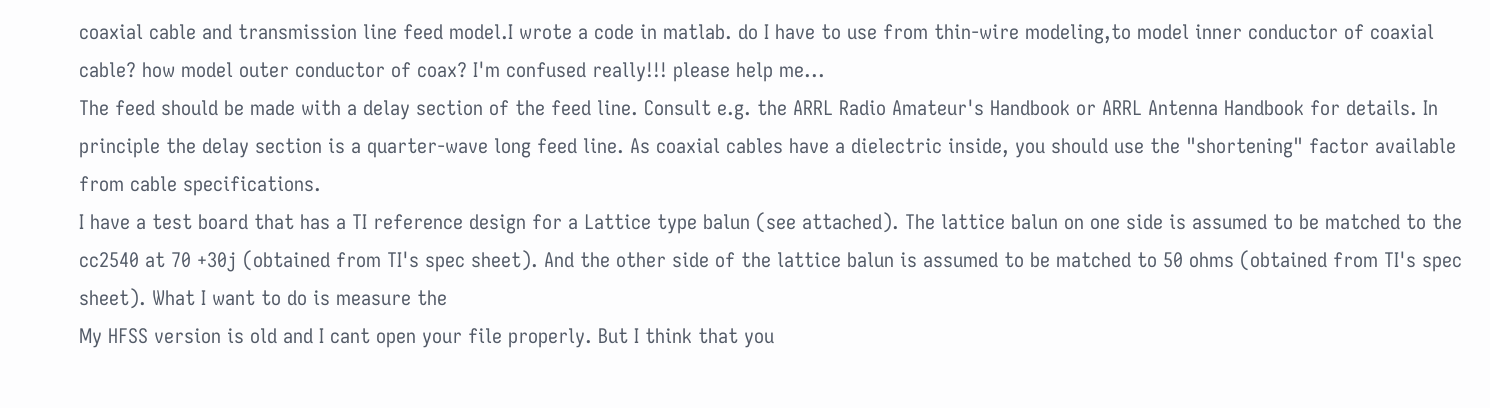coaxial cable and transmission line feed model.I wrote a code in matlab. do I have to use from thin-wire modeling,to model inner conductor of coaxial cable? how model outer conductor of coax? I'm confused really!!! please help me...
The feed should be made with a delay section of the feed line. Consult e.g. the ARRL Radio Amateur's Handbook or ARRL Antenna Handbook for details. In principle the delay section is a quarter-wave long feed line. As coaxial cables have a dielectric inside, you should use the "shortening" factor available from cable specifications.
I have a test board that has a TI reference design for a Lattice type balun (see attached). The lattice balun on one side is assumed to be matched to the cc2540 at 70 +30j (obtained from TI's spec sheet). And the other side of the lattice balun is assumed to be matched to 50 ohms (obtained from TI's spec sheet). What I want to do is measure the
My HFSS version is old and I cant open your file properly. But I think that you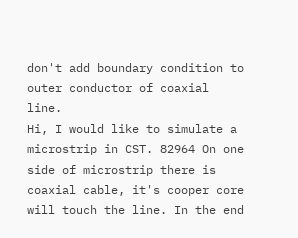don't add boundary condition to outer conductor of coaxial line.
Hi, I would like to simulate a microstrip in CST. 82964 On one side of microstrip there is coaxial cable, it's cooper core will touch the line. In the end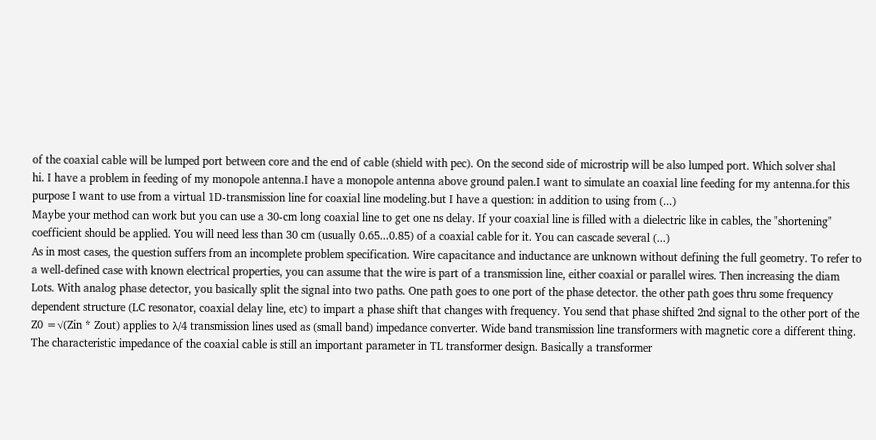of the coaxial cable will be lumped port between core and the end of cable (shield with pec). On the second side of microstrip will be also lumped port. Which solver shal
hi. I have a problem in feeding of my monopole antenna.I have a monopole antenna above ground palen.I want to simulate an coaxial line feeding for my antenna.for this purpose I want to use from a virtual 1D-transmission line for coaxial line modeling.but I have a question: in addition to using from (...)
Maybe your method can work but you can use a 30-cm long coaxial line to get one ns delay. If your coaxial line is filled with a dielectric like in cables, the "shortening" coefficient should be applied. You will need less than 30 cm (usually 0.65...0.85) of a coaxial cable for it. You can cascade several (...)
As in most cases, the question suffers from an incomplete problem specification. Wire capacitance and inductance are unknown without defining the full geometry. To refer to a well-defined case with known electrical properties, you can assume that the wire is part of a transmission line, either coaxial or parallel wires. Then increasing the diam
Lots. With analog phase detector, you basically split the signal into two paths. One path goes to one port of the phase detector. the other path goes thru some frequency dependent structure (LC resonator, coaxial delay line, etc) to impart a phase shift that changes with frequency. You send that phase shifted 2nd signal to the other port of the
Z0 =√(Zin * Zout) applies to λ/4 transmission lines used as (small band) impedance converter. Wide band transmission line transformers with magnetic core a different thing. The characteristic impedance of the coaxial cable is still an important parameter in TL transformer design. Basically a transformer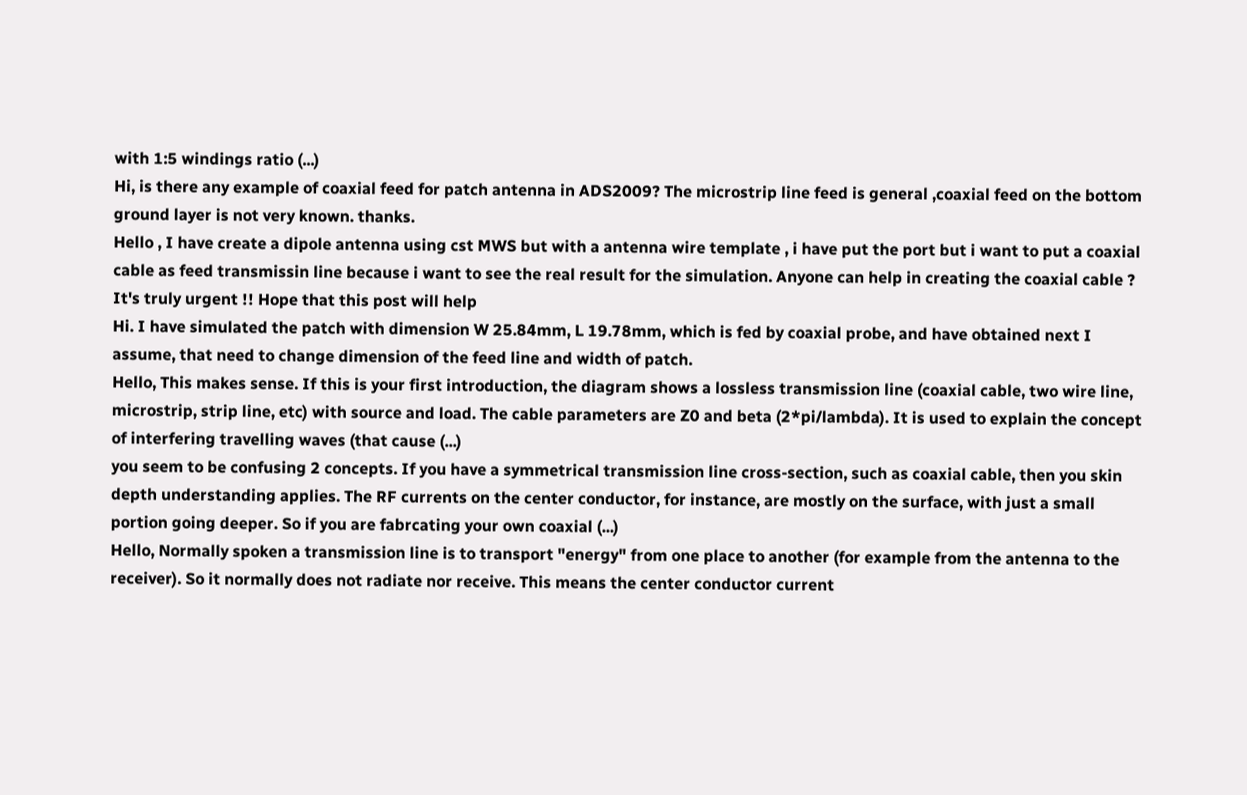with 1:5 windings ratio (...)
Hi, is there any example of coaxial feed for patch antenna in ADS2009? The microstrip line feed is general ,coaxial feed on the bottom ground layer is not very known. thanks.
Hello , I have create a dipole antenna using cst MWS but with a antenna wire template , i have put the port but i want to put a coaxial cable as feed transmissin line because i want to see the real result for the simulation. Anyone can help in creating the coaxial cable ? It's truly urgent !! Hope that this post will help
Hi. I have simulated the patch with dimension W 25.84mm, L 19.78mm, which is fed by coaxial probe, and have obtained next I assume, that need to change dimension of the feed line and width of patch.
Hello, This makes sense. If this is your first introduction, the diagram shows a lossless transmission line (coaxial cable, two wire line, microstrip, strip line, etc) with source and load. The cable parameters are Z0 and beta (2*pi/lambda). It is used to explain the concept of interfering travelling waves (that cause (...)
you seem to be confusing 2 concepts. If you have a symmetrical transmission line cross-section, such as coaxial cable, then you skin depth understanding applies. The RF currents on the center conductor, for instance, are mostly on the surface, with just a small portion going deeper. So if you are fabrcating your own coaxial (...)
Hello, Normally spoken a transmission line is to transport "energy" from one place to another (for example from the antenna to the receiver). So it normally does not radiate nor receive. This means the center conductor current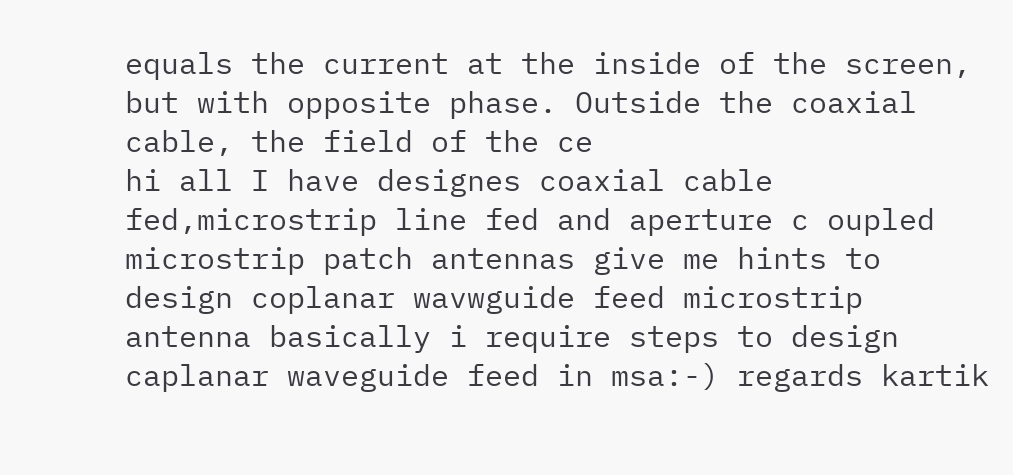equals the current at the inside of the screen, but with opposite phase. Outside the coaxial cable, the field of the ce
hi all I have designes coaxial cable fed,microstrip line fed and aperture c oupled microstrip patch antennas give me hints to design coplanar wavwguide feed microstrip antenna basically i require steps to design caplanar waveguide feed in msa:-) regards kartik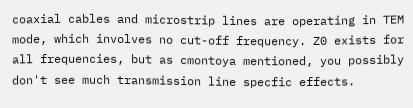coaxial cables and microstrip lines are operating in TEM mode, which involves no cut-off frequency. Z0 exists for all frequencies, but as cmontoya mentioned, you possibly don't see much transmission line specfic effects.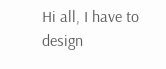Hi all, I have to design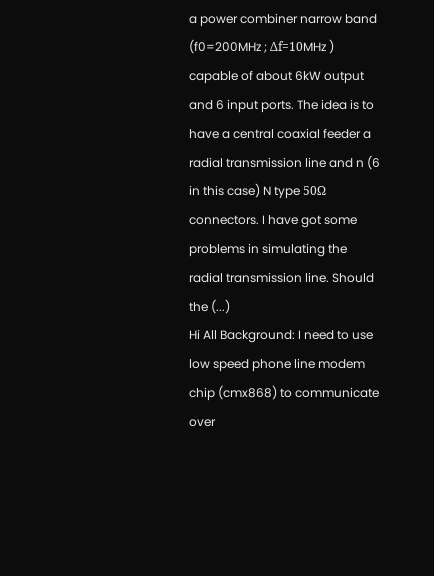a power combiner narrow band (f0=200MHz ; Δf=10MHz ) capable of about 6kW output and 6 input ports. The idea is to have a central coaxial feeder a radial transmission line and n (6 in this case) N type 50Ω connectors. I have got some problems in simulating the radial transmission line. Should the (...)
Hi All Background: I need to use low speed phone line modem chip (cmx868) to communicate over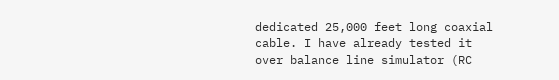dedicated 25,000 feet long coaxial cable. I have already tested it over balance line simulator (RC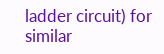ladder circuit) for similar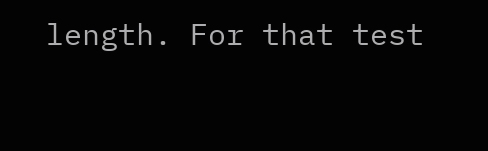length. For that test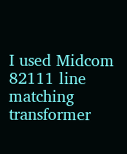I used Midcom 82111 line matching transformer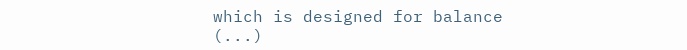which is designed for balance (...)